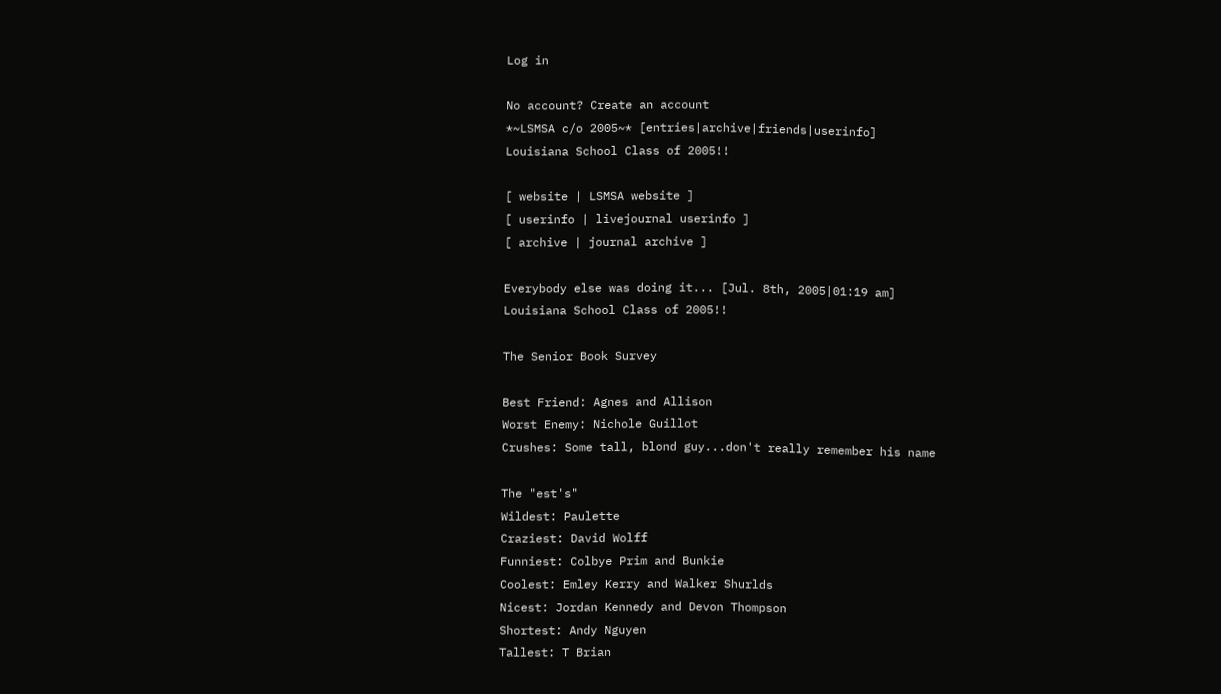Log in

No account? Create an account
*~LSMSA c/o 2005~* [entries|archive|friends|userinfo]
Louisiana School Class of 2005!!

[ website | LSMSA website ]
[ userinfo | livejournal userinfo ]
[ archive | journal archive ]

Everybody else was doing it... [Jul. 8th, 2005|01:19 am]
Louisiana School Class of 2005!!

The Senior Book Survey

Best Friend: Agnes and Allison
Worst Enemy: Nichole Guillot
Crushes: Some tall, blond guy...don't really remember his name

The "est's"
Wildest: Paulette
Craziest: David Wolff
Funniest: Colbye Prim and Bunkie
Coolest: Emley Kerry and Walker Shurlds
Nicest: Jordan Kennedy and Devon Thompson
Shortest: Andy Nguyen
Tallest: T Brian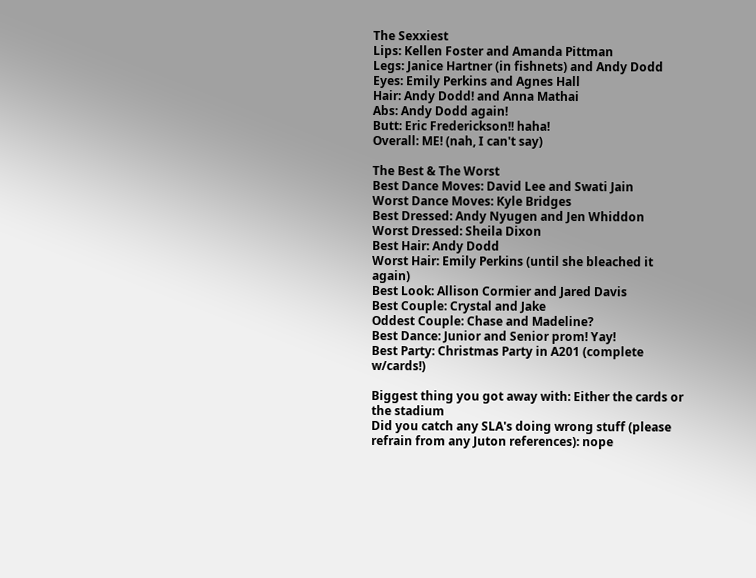The Sexxiest
Lips: Kellen Foster and Amanda Pittman
Legs: Janice Hartner (in fishnets) and Andy Dodd
Eyes: Emily Perkins and Agnes Hall
Hair: Andy Dodd! and Anna Mathai
Abs: Andy Dodd again!
Butt: Eric Frederickson!! haha!
Overall: ME! (nah, I can't say)

The Best & The Worst
Best Dance Moves: David Lee and Swati Jain
Worst Dance Moves: Kyle Bridges
Best Dressed: Andy Nyugen and Jen Whiddon
Worst Dressed: Sheila Dixon
Best Hair: Andy Dodd
Worst Hair: Emily Perkins (until she bleached it again)
Best Look: Allison Cormier and Jared Davis
Best Couple: Crystal and Jake
Oddest Couple: Chase and Madeline?
Best Dance: Junior and Senior prom! Yay!
Best Party: Christmas Party in A201 (complete w/cards!)

Biggest thing you got away with: Either the cards or the stadium
Did you catch any SLA's doing wrong stuff (please refrain from any Juton references): nope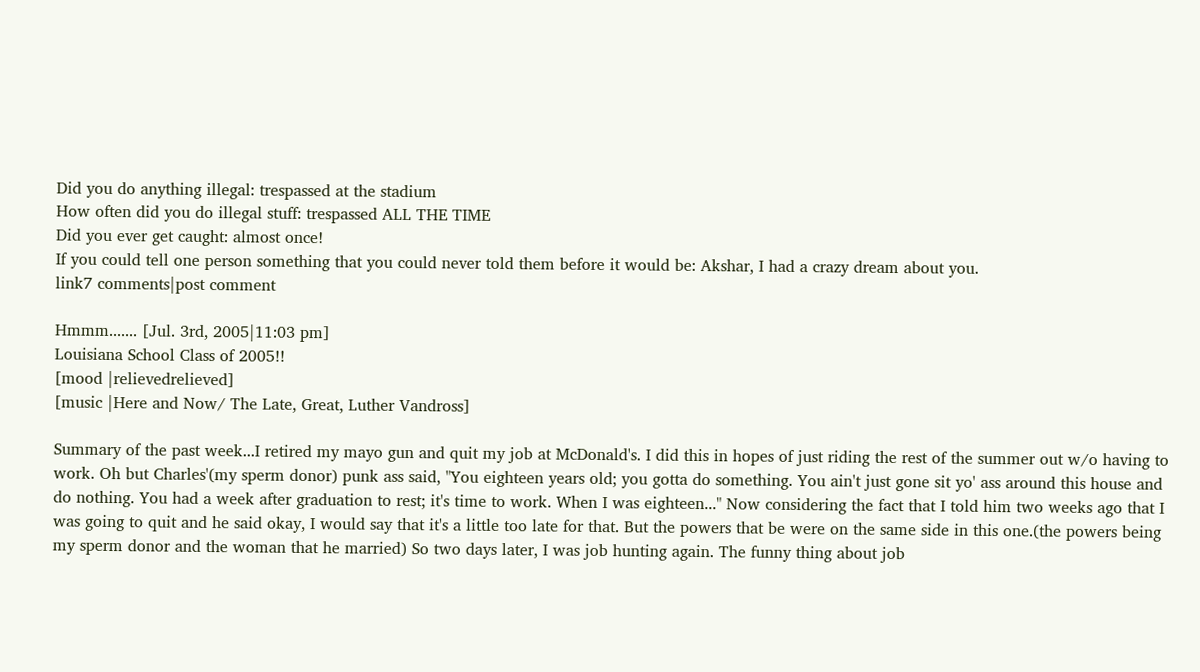Did you do anything illegal: trespassed at the stadium
How often did you do illegal stuff: trespassed ALL THE TIME
Did you ever get caught: almost once!
If you could tell one person something that you could never told them before it would be: Akshar, I had a crazy dream about you.
link7 comments|post comment

Hmmm....... [Jul. 3rd, 2005|11:03 pm]
Louisiana School Class of 2005!!
[mood |relievedrelieved]
[music |Here and Now/ The Late, Great, Luther Vandross]

Summary of the past week...I retired my mayo gun and quit my job at McDonald's. I did this in hopes of just riding the rest of the summer out w/o having to work. Oh but Charles'(my sperm donor) punk ass said, "You eighteen years old; you gotta do something. You ain't just gone sit yo' ass around this house and do nothing. You had a week after graduation to rest; it's time to work. When I was eighteen..." Now considering the fact that I told him two weeks ago that I was going to quit and he said okay, I would say that it's a little too late for that. But the powers that be were on the same side in this one.(the powers being my sperm donor and the woman that he married) So two days later, I was job hunting again. The funny thing about job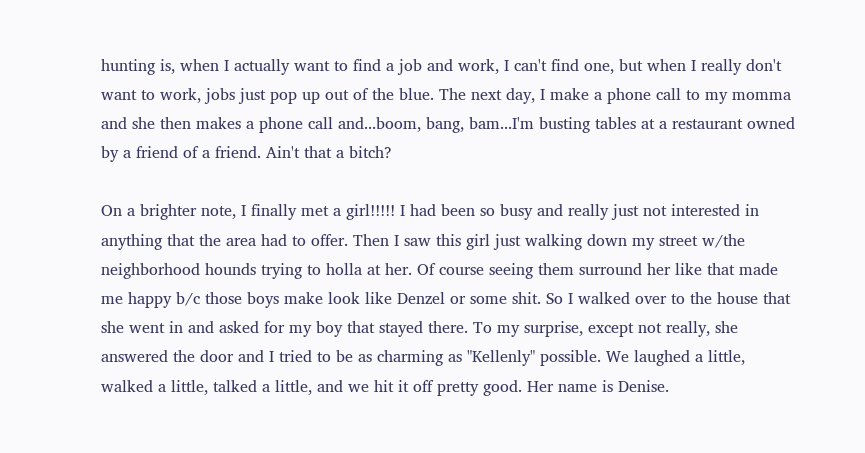hunting is, when I actually want to find a job and work, I can't find one, but when I really don't want to work, jobs just pop up out of the blue. The next day, I make a phone call to my momma and she then makes a phone call and...boom, bang, bam...I'm busting tables at a restaurant owned by a friend of a friend. Ain't that a bitch?

On a brighter note, I finally met a girl!!!!! I had been so busy and really just not interested in anything that the area had to offer. Then I saw this girl just walking down my street w/the neighborhood hounds trying to holla at her. Of course seeing them surround her like that made me happy b/c those boys make look like Denzel or some shit. So I walked over to the house that she went in and asked for my boy that stayed there. To my surprise, except not really, she answered the door and I tried to be as charming as "Kellenly" possible. We laughed a little, walked a little, talked a little, and we hit it off pretty good. Her name is Denise.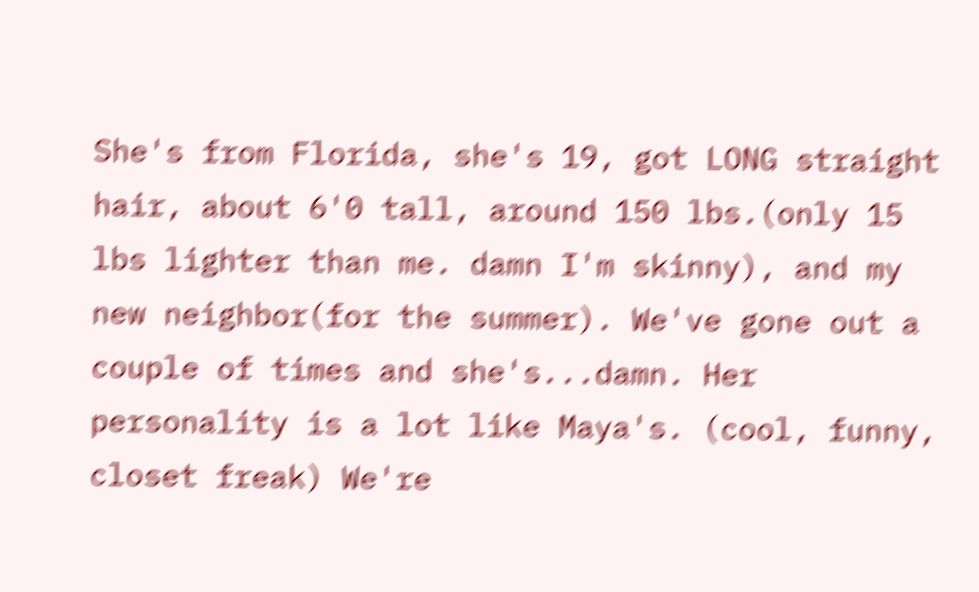She's from Florida, she's 19, got LONG straight hair, about 6'0 tall, around 150 lbs.(only 15 lbs lighter than me. damn I'm skinny), and my new neighbor(for the summer). We've gone out a couple of times and she's...damn. Her personality is a lot like Maya's. (cool, funny, closet freak) We're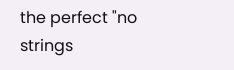the perfect "no strings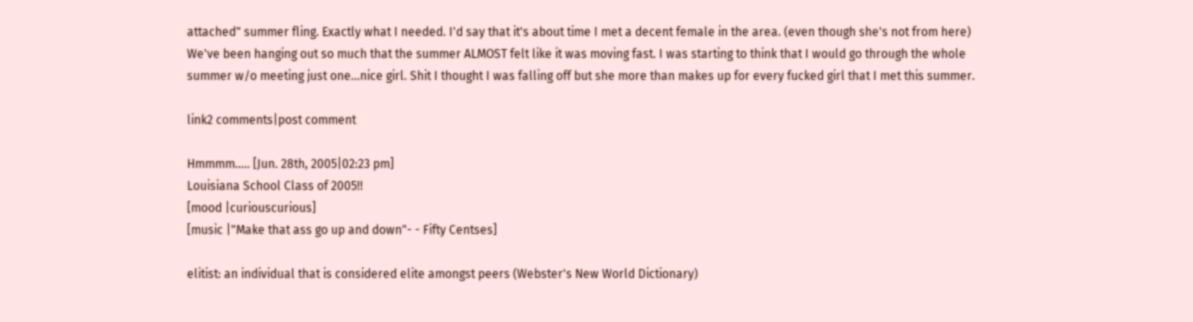attached" summer fling. Exactly what I needed. I'd say that it's about time I met a decent female in the area. (even though she's not from here) We've been hanging out so much that the summer ALMOST felt like it was moving fast. I was starting to think that I would go through the whole summer w/o meeting just one...nice girl. Shit I thought I was falling off but she more than makes up for every fucked girl that I met this summer.

link2 comments|post comment

Hmmmm..... [Jun. 28th, 2005|02:23 pm]
Louisiana School Class of 2005!!
[mood |curiouscurious]
[music |"Make that ass go up and down"- - Fifty Centses]

elitist: an individual that is considered elite amongst peers (Webster's New World Dictionary)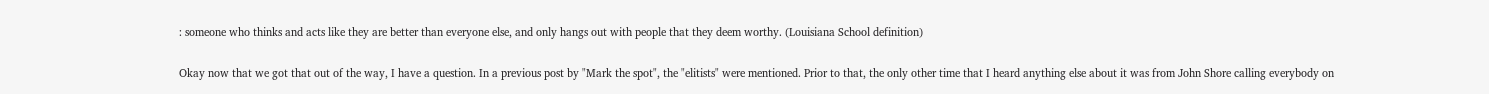: someone who thinks and acts like they are better than everyone else, and only hangs out with people that they deem worthy. (Louisiana School definition)

Okay now that we got that out of the way, I have a question. In a previous post by "Mark the spot", the "elitists" were mentioned. Prior to that, the only other time that I heard anything else about it was from John Shore calling everybody on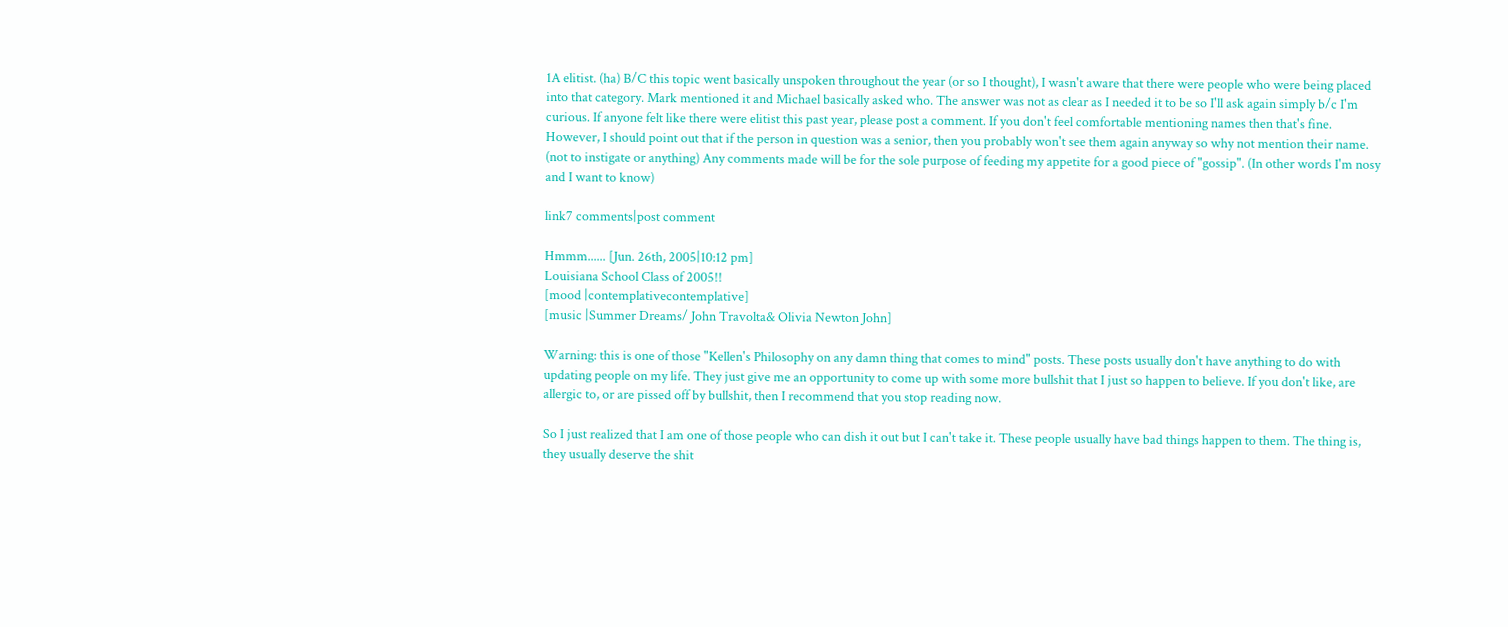1A elitist. (ha) B/C this topic went basically unspoken throughout the year (or so I thought), I wasn't aware that there were people who were being placed into that category. Mark mentioned it and Michael basically asked who. The answer was not as clear as I needed it to be so I'll ask again simply b/c I'm curious. If anyone felt like there were elitist this past year, please post a comment. If you don't feel comfortable mentioning names then that's fine. However, I should point out that if the person in question was a senior, then you probably won't see them again anyway so why not mention their name. (not to instigate or anything) Any comments made will be for the sole purpose of feeding my appetite for a good piece of "gossip". (In other words I'm nosy and I want to know)

link7 comments|post comment

Hmmm...... [Jun. 26th, 2005|10:12 pm]
Louisiana School Class of 2005!!
[mood |contemplativecontemplative]
[music |Summer Dreams/ John Travolta& Olivia Newton John]

Warning: this is one of those "Kellen's Philosophy on any damn thing that comes to mind" posts. These posts usually don't have anything to do with updating people on my life. They just give me an opportunity to come up with some more bullshit that I just so happen to believe. If you don't like, are allergic to, or are pissed off by bullshit, then I recommend that you stop reading now.

So I just realized that I am one of those people who can dish it out but I can't take it. These people usually have bad things happen to them. The thing is, they usually deserve the shit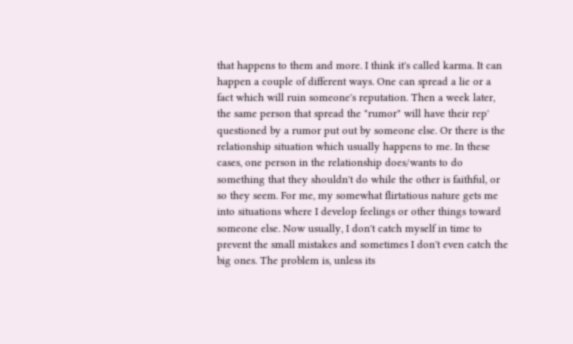that happens to them and more. I think it's called karma. It can happen a couple of different ways. One can spread a lie or a fact which will ruin someone's reputation. Then a week later, the same person that spread the "rumor" will have their rep' questioned by a rumor put out by someone else. Or there is the relationship situation which usually happens to me. In these cases, one person in the relationship does/wants to do something that they shouldn't do while the other is faithful, or so they seem. For me, my somewhat flirtatious nature gets me into situations where I develop feelings or other things toward someone else. Now usually, I don't catch myself in time to prevent the small mistakes and sometimes I don't even catch the big ones. The problem is, unless its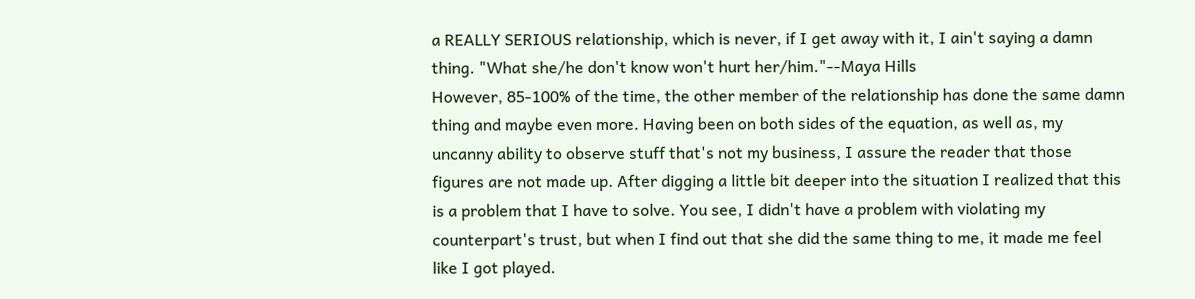a REALLY SERIOUS relationship, which is never, if I get away with it, I ain't saying a damn thing. "What she/he don't know won't hurt her/him."--Maya Hills
However, 85-100% of the time, the other member of the relationship has done the same damn thing and maybe even more. Having been on both sides of the equation, as well as, my uncanny ability to observe stuff that's not my business, I assure the reader that those figures are not made up. After digging a little bit deeper into the situation I realized that this is a problem that I have to solve. You see, I didn't have a problem with violating my counterpart's trust, but when I find out that she did the same thing to me, it made me feel like I got played.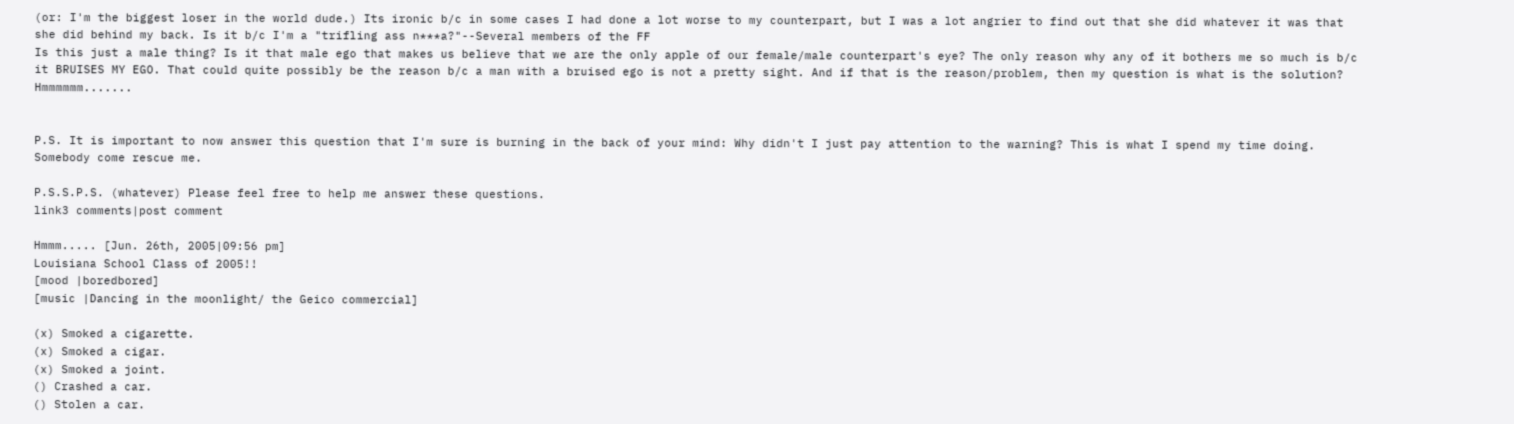(or: I'm the biggest loser in the world dude.) Its ironic b/c in some cases I had done a lot worse to my counterpart, but I was a lot angrier to find out that she did whatever it was that she did behind my back. Is it b/c I'm a "trifling ass n***a?"--Several members of the FF
Is this just a male thing? Is it that male ego that makes us believe that we are the only apple of our female/male counterpart's eye? The only reason why any of it bothers me so much is b/c it BRUISES MY EGO. That could quite possibly be the reason b/c a man with a bruised ego is not a pretty sight. And if that is the reason/problem, then my question is what is the solution? Hmmmmmm.......


P.S. It is important to now answer this question that I'm sure is burning in the back of your mind: Why didn't I just pay attention to the warning? This is what I spend my time doing. Somebody come rescue me.

P.S.S.P.S. (whatever) Please feel free to help me answer these questions.
link3 comments|post comment

Hmmm..... [Jun. 26th, 2005|09:56 pm]
Louisiana School Class of 2005!!
[mood |boredbored]
[music |Dancing in the moonlight/ the Geico commercial]

(x) Smoked a cigarette.
(x) Smoked a cigar.
(x) Smoked a joint.
() Crashed a car.
() Stolen a car.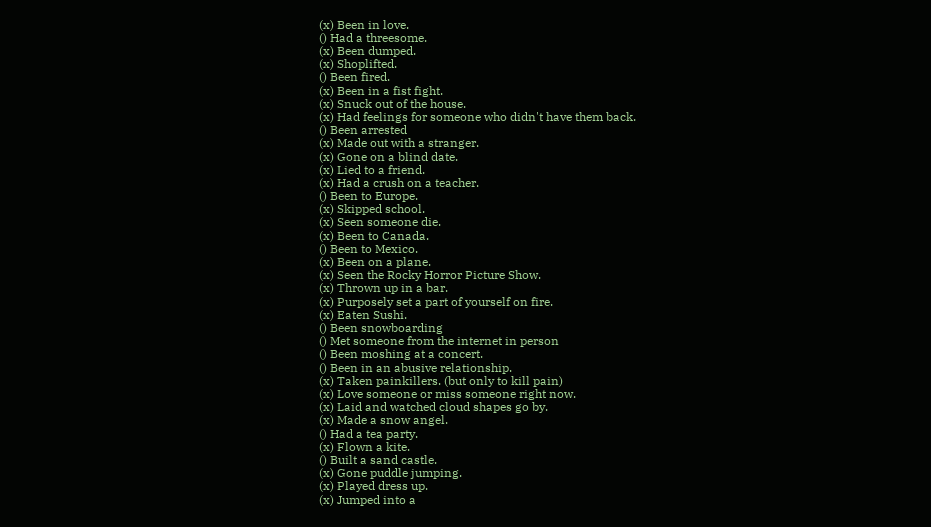(x) Been in love.
() Had a threesome.
(x) Been dumped.
(x) Shoplifted.
() Been fired.
(x) Been in a fist fight.
(x) Snuck out of the house.
(x) Had feelings for someone who didn't have them back.
() Been arrested
(x) Made out with a stranger.
(x) Gone on a blind date.
(x) Lied to a friend.
(x) Had a crush on a teacher.
() Been to Europe.
(x) Skipped school.
(x) Seen someone die.
(x) Been to Canada.
() Been to Mexico.
(x) Been on a plane.
(x) Seen the Rocky Horror Picture Show.
(x) Thrown up in a bar.
(x) Purposely set a part of yourself on fire.
(x) Eaten Sushi.
() Been snowboarding
() Met someone from the internet in person
() Been moshing at a concert.
() Been in an abusive relationship.
(x) Taken painkillers. (but only to kill pain)
(x) Love someone or miss someone right now.
(x) Laid and watched cloud shapes go by.
(x) Made a snow angel.
() Had a tea party.
(x) Flown a kite.
() Built a sand castle.
(x) Gone puddle jumping.
(x) Played dress up.
(x) Jumped into a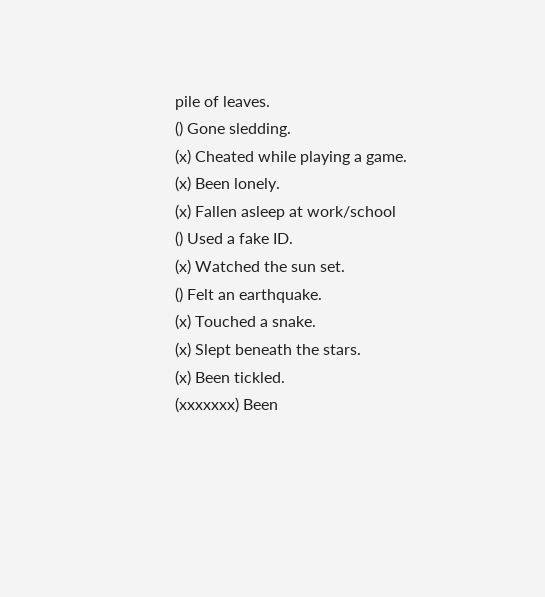pile of leaves.
() Gone sledding.
(x) Cheated while playing a game.
(x) Been lonely.
(x) Fallen asleep at work/school
() Used a fake ID.
(x) Watched the sun set.
() Felt an earthquake.
(x) Touched a snake.
(x) Slept beneath the stars.
(x) Been tickled.
(xxxxxxx) Been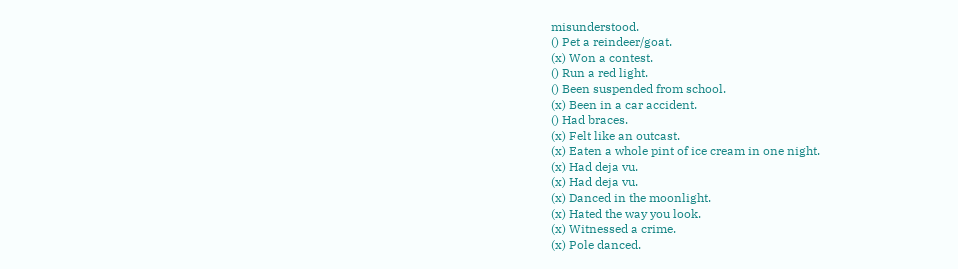misunderstood.
() Pet a reindeer/goat.
(x) Won a contest.
() Run a red light.
() Been suspended from school.
(x) Been in a car accident.
() Had braces.
(x) Felt like an outcast.
(x) Eaten a whole pint of ice cream in one night.
(x) Had deja vu.
(x) Had deja vu.
(x) Danced in the moonlight.
(x) Hated the way you look.
(x) Witnessed a crime.
(x) Pole danced.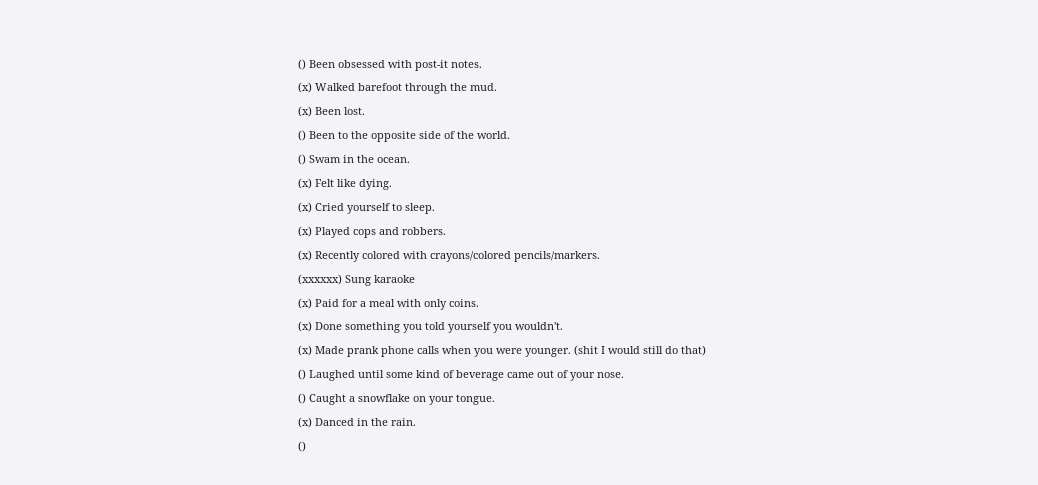() Been obsessed with post-it notes.
(x) Walked barefoot through the mud.
(x) Been lost.
() Been to the opposite side of the world.
() Swam in the ocean.
(x) Felt like dying.
(x) Cried yourself to sleep.
(x) Played cops and robbers.
(x) Recently colored with crayons/colored pencils/markers.
(xxxxxx) Sung karaoke
(x) Paid for a meal with only coins.
(x) Done something you told yourself you wouldn't.
(x) Made prank phone calls when you were younger. (shit I would still do that)
() Laughed until some kind of beverage came out of your nose.
() Caught a snowflake on your tongue.
(x) Danced in the rain.
()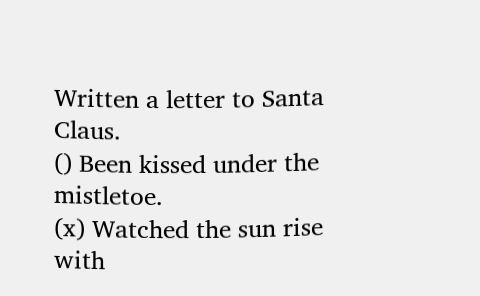Written a letter to Santa Claus.
() Been kissed under the mistletoe.
(x) Watched the sun rise with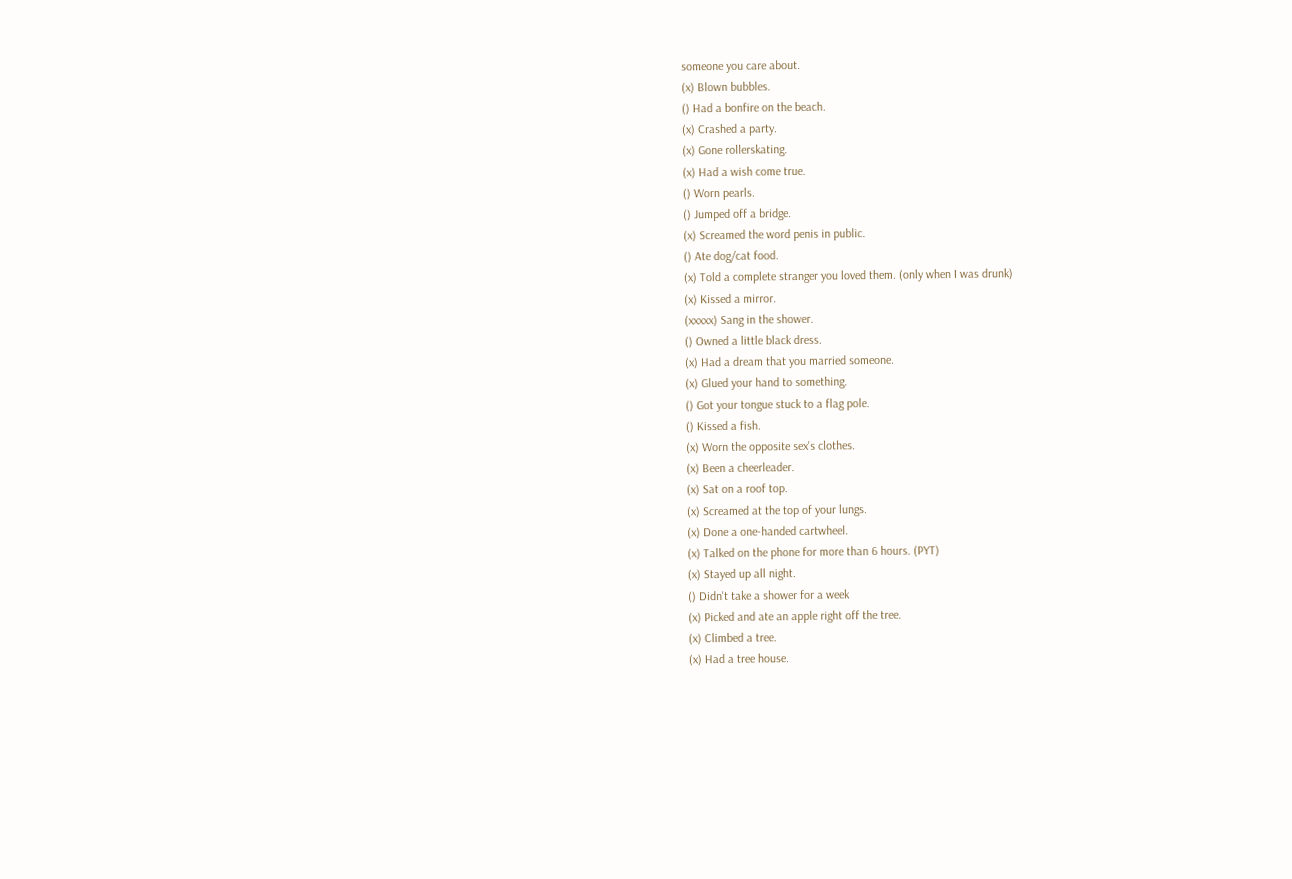someone you care about.
(x) Blown bubbles.
() Had a bonfire on the beach.
(x) Crashed a party.
(x) Gone rollerskating.
(x) Had a wish come true.
() Worn pearls.
() Jumped off a bridge.
(x) Screamed the word penis in public.
() Ate dog/cat food.
(x) Told a complete stranger you loved them. (only when I was drunk)
(x) Kissed a mirror.
(xxxxx) Sang in the shower.
() Owned a little black dress.
(x) Had a dream that you married someone.
(x) Glued your hand to something.
() Got your tongue stuck to a flag pole.
() Kissed a fish.
(x) Worn the opposite sex's clothes.
(x) Been a cheerleader.
(x) Sat on a roof top.
(x) Screamed at the top of your lungs.
(x) Done a one-handed cartwheel.
(x) Talked on the phone for more than 6 hours. (PYT)
(x) Stayed up all night.
() Didn't take a shower for a week
(x) Picked and ate an apple right off the tree.
(x) Climbed a tree.
(x) Had a tree house.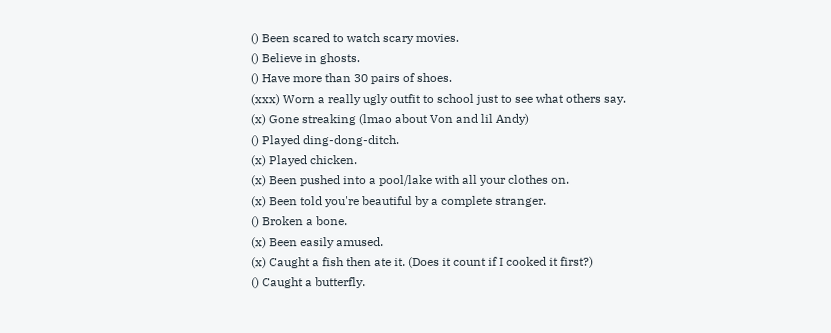() Been scared to watch scary movies.
() Believe in ghosts.
() Have more than 30 pairs of shoes.
(xxx) Worn a really ugly outfit to school just to see what others say.
(x) Gone streaking (lmao about Von and lil Andy)
() Played ding-dong-ditch.
(x) Played chicken.
(x) Been pushed into a pool/lake with all your clothes on.
(x) Been told you're beautiful by a complete stranger.
() Broken a bone.
(x) Been easily amused.
(x) Caught a fish then ate it. (Does it count if I cooked it first?)
() Caught a butterfly.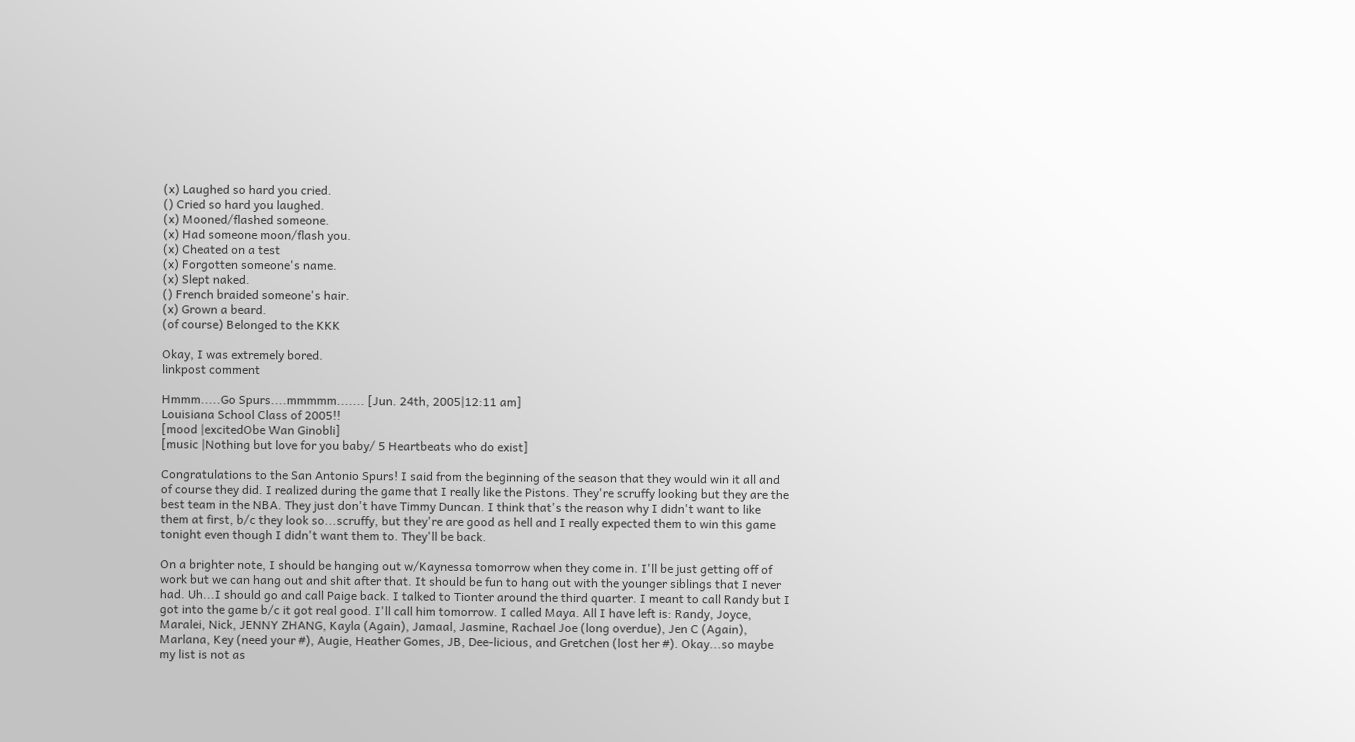(x) Laughed so hard you cried.
() Cried so hard you laughed.
(x) Mooned/flashed someone.
(x) Had someone moon/flash you.
(x) Cheated on a test
(x) Forgotten someone's name.
(x) Slept naked.
() French braided someone's hair.
(x) Grown a beard.
(of course) Belonged to the KKK

Okay, I was extremely bored.
linkpost comment

Hmmm.....Go Spurs....mmmmm....... [Jun. 24th, 2005|12:11 am]
Louisiana School Class of 2005!!
[mood |excitedObe Wan Ginobli]
[music |Nothing but love for you baby/ 5 Heartbeats who do exist]

Congratulations to the San Antonio Spurs! I said from the beginning of the season that they would win it all and of course they did. I realized during the game that I really like the Pistons. They're scruffy looking but they are the best team in the NBA. They just don't have Timmy Duncan. I think that's the reason why I didn't want to like them at first, b/c they look so...scruffy, but they're are good as hell and I really expected them to win this game tonight even though I didn't want them to. They'll be back.

On a brighter note, I should be hanging out w/Kaynessa tomorrow when they come in. I'll be just getting off of work but we can hang out and shit after that. It should be fun to hang out with the younger siblings that I never had. Uh...I should go and call Paige back. I talked to Tionter around the third quarter. I meant to call Randy but I got into the game b/c it got real good. I'll call him tomorrow. I called Maya. All I have left is: Randy, Joyce, Maralei, Nick, JENNY ZHANG, Kayla (Again), Jamaal, Jasmine, Rachael Joe (long overdue), Jen C (Again), Marlana, Key (need your #), Augie, Heather Gomes, JB, Dee-licious, and Gretchen (lost her #). Okay...so maybe my list is not as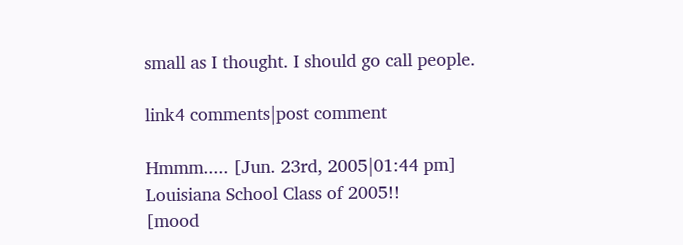small as I thought. I should go call people.

link4 comments|post comment

Hmmm..... [Jun. 23rd, 2005|01:44 pm]
Louisiana School Class of 2005!!
[mood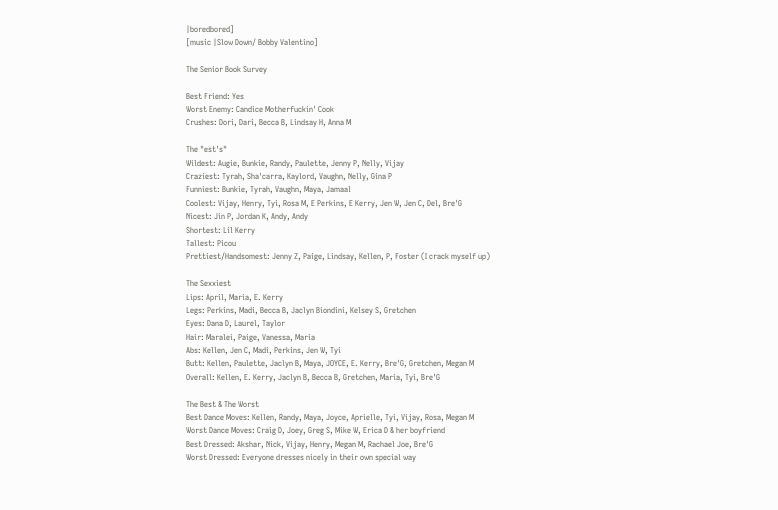|boredbored]
[music |Slow Down/ Bobby Valentino]

The Senior Book Survey

Best Friend: Yes
Worst Enemy: Candice Motherfuckin' Cook
Crushes: Dori, Dari, Becca B, Lindsay H, Anna M

The "est's"
Wildest: Augie, Bunkie, Randy, Paulette, Jenny P, Nelly, Vijay
Craziest: Tyrah, Sha'carra, Kaylord, Vaughn, Nelly, Gina P
Funniest: Bunkie, Tyrah, Vaughn, Maya, Jamaal
Coolest: Vijay, Henry, Tyi, Rosa M, E Perkins, E Kerry, Jen W, Jen C, Del, Bre'G
Nicest: Jin P, Jordan K, Andy, Andy
Shortest: Lil Kerry
Tallest: Picou
Prettiest/Handsomest: Jenny Z, Paige, Lindsay, Kellen, P, Foster (I crack myself up)

The Sexxiest
Lips: April, Maria, E. Kerry
Legs: Perkins, Madi, Becca B, Jaclyn Biondini, Kelsey S, Gretchen
Eyes: Dana D, Laurel, Taylor
Hair: Maralei, Paige, Vanessa, Maria
Abs: Kellen, Jen C, Madi, Perkins, Jen W, Tyi
Butt: Kellen, Paulette, Jaclyn B, Maya, JOYCE, E. Kerry, Bre'G, Gretchen, Megan M
Overall: Kellen, E. Kerry, Jaclyn B, Becca B, Gretchen, Maria, Tyi, Bre'G

The Best & The Worst
Best Dance Moves: Kellen, Randy, Maya, Joyce, Aprielle, Tyi, Vijay, Rosa, Megan M
Worst Dance Moves: Craig D, Joey, Greg S, Mike W, Erica D & her boyfriend
Best Dressed: Akshar, Nick, Vijay, Henry, Megan M, Rachael Joe, Bre'G
Worst Dressed: Everyone dresses nicely in their own special way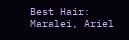Best Hair: Maralei, Ariel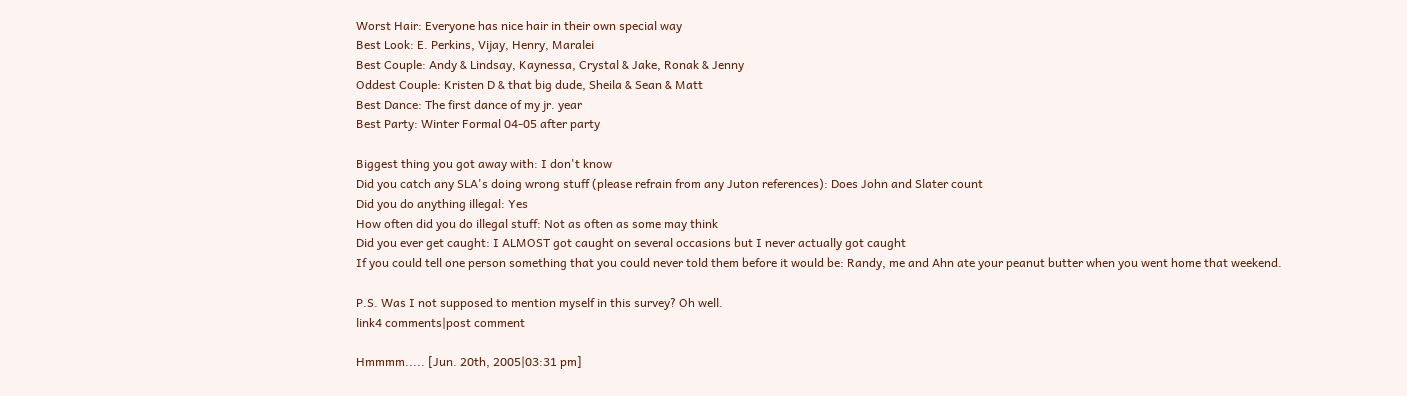Worst Hair: Everyone has nice hair in their own special way
Best Look: E. Perkins, Vijay, Henry, Maralei
Best Couple: Andy & Lindsay, Kaynessa, Crystal & Jake, Ronak & Jenny
Oddest Couple: Kristen D & that big dude, Sheila & Sean & Matt
Best Dance: The first dance of my jr. year
Best Party: Winter Formal 04-05 after party

Biggest thing you got away with: I don't know
Did you catch any SLA's doing wrong stuff (please refrain from any Juton references): Does John and Slater count
Did you do anything illegal: Yes
How often did you do illegal stuff: Not as often as some may think
Did you ever get caught: I ALMOST got caught on several occasions but I never actually got caught
If you could tell one person something that you could never told them before it would be: Randy, me and Ahn ate your peanut butter when you went home that weekend.

P.S. Was I not supposed to mention myself in this survey? Oh well.
link4 comments|post comment

Hmmmm..... [Jun. 20th, 2005|03:31 pm]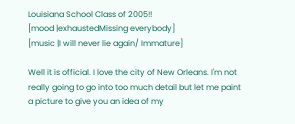Louisiana School Class of 2005!!
[mood |exhaustedMissing everybody]
[music |I will never lie again/ Immature]

Well it is official. I love the city of New Orleans. I'm not really going to go into too much detail but let me paint a picture to give you an idea of my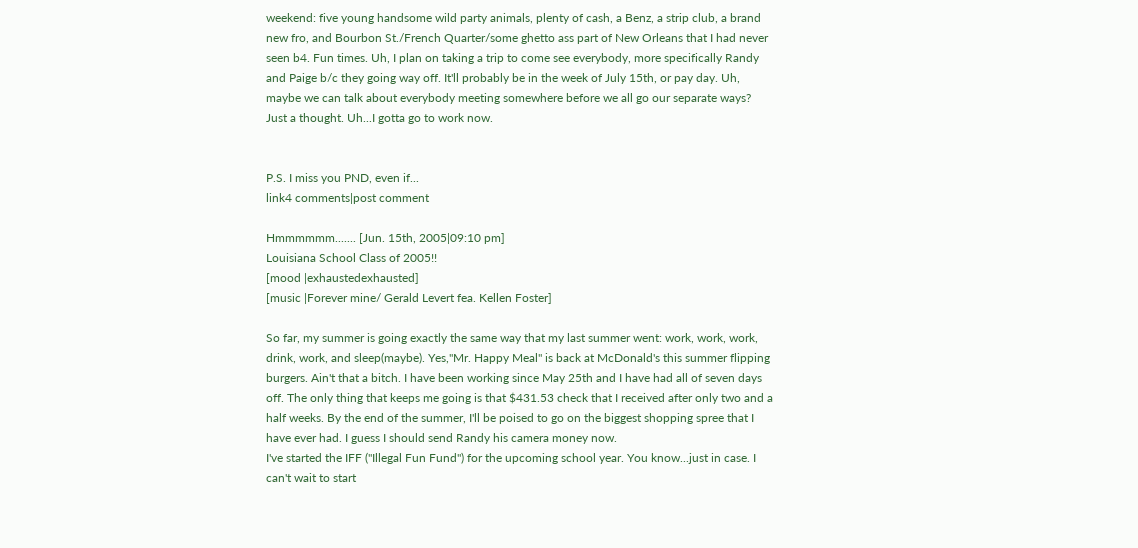weekend: five young handsome wild party animals, plenty of cash, a Benz, a strip club, a brand new fro, and Bourbon St./French Quarter/some ghetto ass part of New Orleans that I had never seen b4. Fun times. Uh, I plan on taking a trip to come see everybody, more specifically Randy and Paige b/c they going way off. It'll probably be in the week of July 15th, or pay day. Uh, maybe we can talk about everybody meeting somewhere before we all go our separate ways? Just a thought. Uh...I gotta go to work now.


P.S. I miss you PND, even if...
link4 comments|post comment

Hmmmmmm....... [Jun. 15th, 2005|09:10 pm]
Louisiana School Class of 2005!!
[mood |exhaustedexhausted]
[music |Forever mine/ Gerald Levert fea. Kellen Foster]

So far, my summer is going exactly the same way that my last summer went: work, work, work, drink, work, and sleep(maybe). Yes,"Mr. Happy Meal" is back at McDonald's this summer flipping burgers. Ain't that a bitch. I have been working since May 25th and I have had all of seven days off. The only thing that keeps me going is that $431.53 check that I received after only two and a half weeks. By the end of the summer, I'll be poised to go on the biggest shopping spree that I have ever had. I guess I should send Randy his camera money now.
I've started the IFF ("Illegal Fun Fund") for the upcoming school year. You know...just in case. I can't wait to start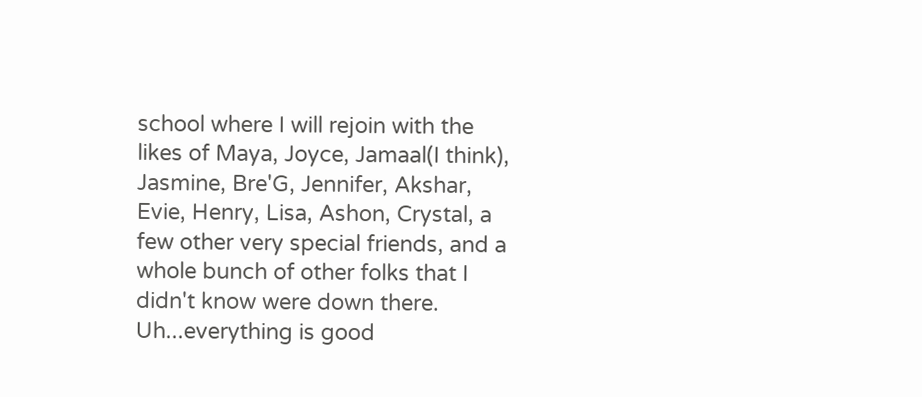school where I will rejoin with the likes of Maya, Joyce, Jamaal(I think), Jasmine, Bre'G, Jennifer, Akshar, Evie, Henry, Lisa, Ashon, Crystal, a few other very special friends, and a whole bunch of other folks that I didn't know were down there. Uh...everything is good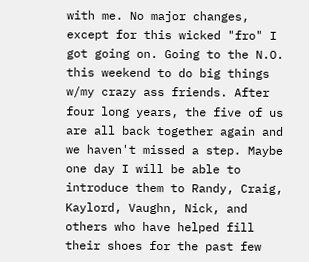with me. No major changes, except for this wicked "fro" I got going on. Going to the N.O. this weekend to do big things w/my crazy ass friends. After four long years, the five of us are all back together again and we haven't missed a step. Maybe one day I will be able to introduce them to Randy, Craig, Kaylord, Vaughn, Nick, and others who have helped fill their shoes for the past few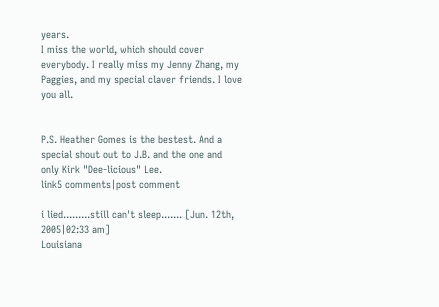years.
I miss the world, which should cover everybody. I really miss my Jenny Zhang, my Paggies, and my special claver friends. I love you all.


P.S. Heather Gomes is the bestest. And a special shout out to J.B. and the one and only Kirk "Dee-licious" Lee.
link5 comments|post comment

i lied.........still can't sleep....... [Jun. 12th, 2005|02:33 am]
Louisiana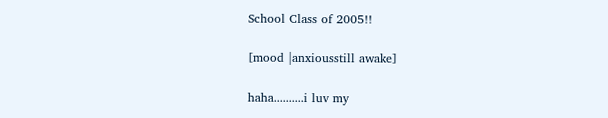School Class of 2005!!

[mood |anxiousstill awake]

haha..........i luv my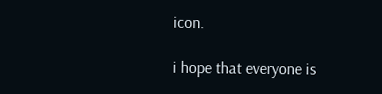icon.

i hope that everyone is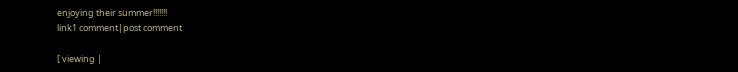enjoying their summer!!!!!!!
link1 comment|post comment

[ viewing |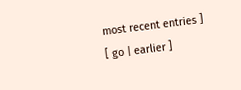most recent entries ]
[ go | earlier ]